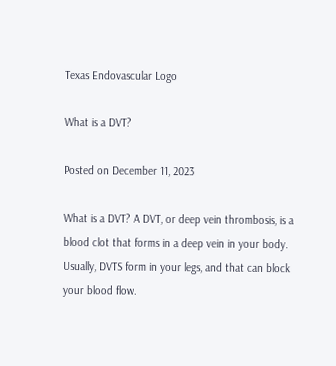Texas Endovascular Logo

What is a DVT?

Posted on December 11, 2023

What is a DVT? A DVT, or deep vein thrombosis, is a blood clot that forms in a deep vein in your body. Usually, DVTS form in your legs, and that can block your blood flow.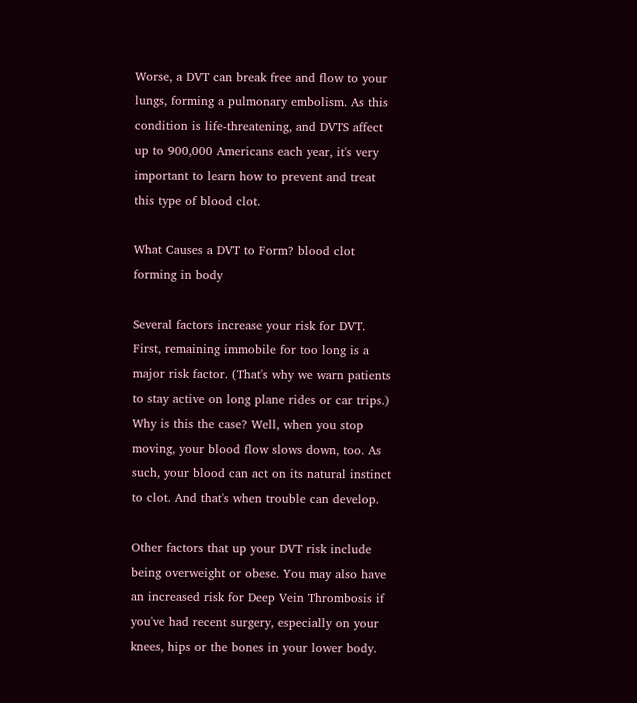Worse, a DVT can break free and flow to your lungs, forming a pulmonary embolism. As this condition is life-threatening, and DVTS affect up to 900,000 Americans each year, it's very important to learn how to prevent and treat this type of blood clot.

What Causes a DVT to Form? blood clot forming in body

Several factors increase your risk for DVT. First, remaining immobile for too long is a major risk factor. (That's why we warn patients to stay active on long plane rides or car trips.) Why is this the case? Well, when you stop moving, your blood flow slows down, too. As such, your blood can act on its natural instinct to clot. And that's when trouble can develop.

Other factors that up your DVT risk include being overweight or obese. You may also have an increased risk for Deep Vein Thrombosis if you've had recent surgery, especially on your knees, hips or the bones in your lower body.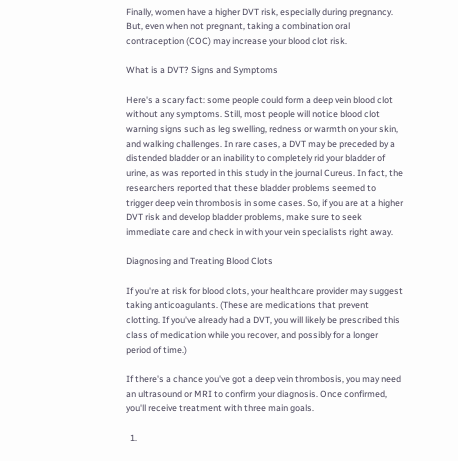Finally, women have a higher DVT risk, especially during pregnancy. But, even when not pregnant, taking a combination oral contraception (COC) may increase your blood clot risk.

What is a DVT? Signs and Symptoms

Here's a scary fact: some people could form a deep vein blood clot without any symptoms. Still, most people will notice blood clot warning signs such as leg swelling, redness or warmth on your skin, and walking challenges. In rare cases, a DVT may be preceded by a distended bladder or an inability to completely rid your bladder of urine, as was reported in this study in the journal Cureus. In fact, the researchers reported that these bladder problems seemed to trigger deep vein thrombosis in some cases. So, if you are at a higher DVT risk and develop bladder problems, make sure to seek immediate care and check in with your vein specialists right away.

Diagnosing and Treating Blood Clots

If you're at risk for blood clots, your healthcare provider may suggest taking anticoagulants. (These are medications that prevent clotting. If you've already had a DVT, you will likely be prescribed this class of medication while you recover, and possibly for a longer period of time.)

If there's a chance you've got a deep vein thrombosis, you may need an ultrasound or MRI to confirm your diagnosis. Once confirmed, you'll receive treatment with three main goals.

  1.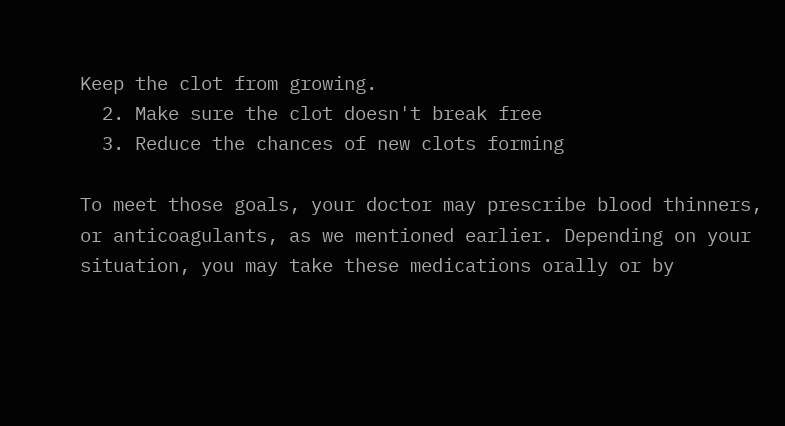Keep the clot from growing.
  2. Make sure the clot doesn't break free
  3. Reduce the chances of new clots forming

To meet those goals, your doctor may prescribe blood thinners, or anticoagulants, as we mentioned earlier. Depending on your situation, you may take these medications orally or by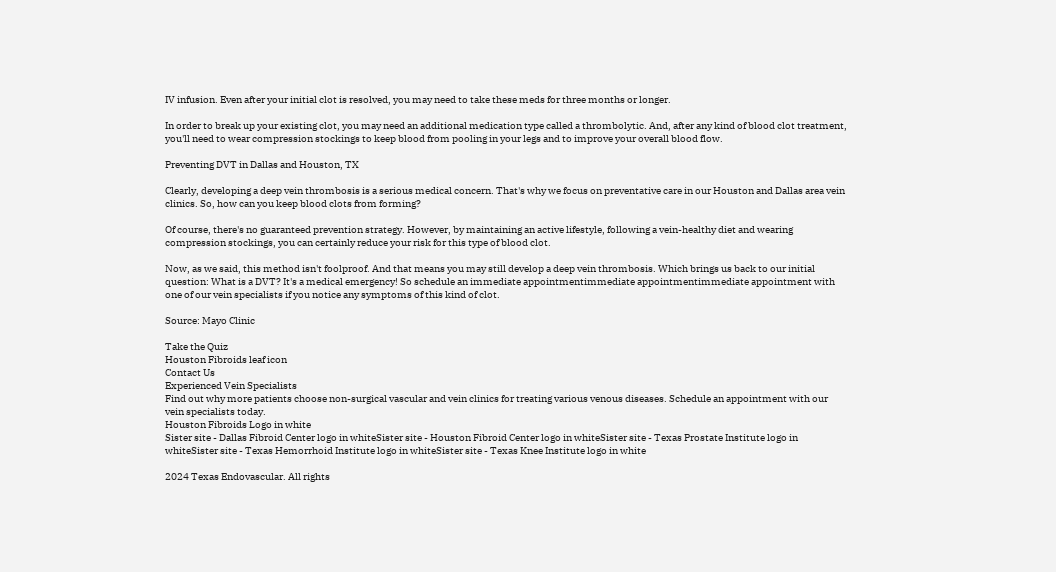IV infusion. Even after your initial clot is resolved, you may need to take these meds for three months or longer.

In order to break up your existing clot, you may need an additional medication type called a thrombolytic. And, after any kind of blood clot treatment, you'll need to wear compression stockings to keep blood from pooling in your legs and to improve your overall blood flow.

Preventing DVT in Dallas and Houston, TX

Clearly, developing a deep vein thrombosis is a serious medical concern. That's why we focus on preventative care in our Houston and Dallas area vein clinics. So, how can you keep blood clots from forming?

Of course, there's no guaranteed prevention strategy. However, by maintaining an active lifestyle, following a vein-healthy diet and wearing compression stockings, you can certainly reduce your risk for this type of blood clot.

Now, as we said, this method isn't foolproof. And that means you may still develop a deep vein thrombosis. Which brings us back to our initial question: What is a DVT? It's a medical emergency! So schedule an immediate appointmentimmediate appointmentimmediate appointment with one of our vein specialists if you notice any symptoms of this kind of clot.

Source: Mayo Clinic

Take the Quiz
Houston Fibroids leaf icon
Contact Us
Experienced Vein Specialists
Find out why more patients choose non-surgical vascular and vein clinics for treating various venous diseases. Schedule an appointment with our vein specialists today.
Houston Fibroids Logo in white
Sister site - Dallas Fibroid Center logo in whiteSister site - Houston Fibroid Center logo in whiteSister site - Texas Prostate Institute logo in whiteSister site - Texas Hemorrhoid Institute logo in whiteSister site - Texas Knee Institute logo in white

2024 Texas Endovascular. All rights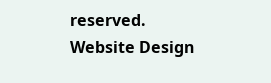reserved. Website Design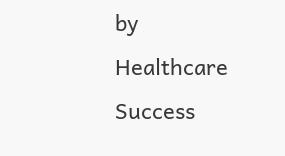by Healthcare Success